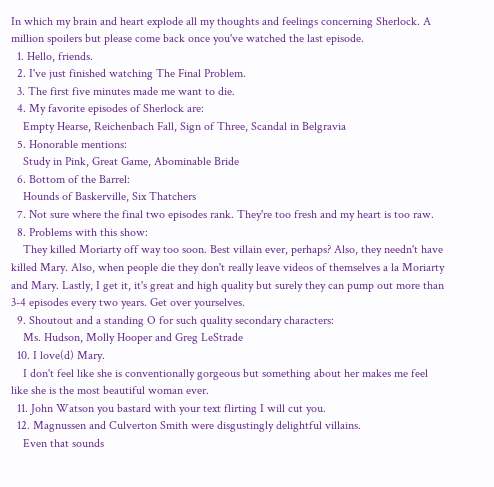In which my brain and heart explode all my thoughts and feelings concerning Sherlock. A million spoilers but please come back once you've watched the last episode.
  1. Hello, friends.
  2. I've just finished watching The Final Problem.
  3. The first five minutes made me want to die.
  4. My favorite episodes of Sherlock are:
    Empty Hearse, Reichenbach Fall, Sign of Three, Scandal in Belgravia
  5. Honorable mentions:
    Study in Pink, Great Game, Abominable Bride
  6. Bottom of the Barrel:
    Hounds of Baskerville, Six Thatchers
  7. Not sure where the final two episodes rank. They're too fresh and my heart is too raw.
  8. Problems with this show:
    They killed Moriarty off way too soon. Best villain ever, perhaps? Also, they needn't have killed Mary. Also, when people die they don't really leave videos of themselves a la Moriarty and Mary. Lastly, I get it, it's great and high quality but surely they can pump out more than 3-4 episodes every two years. Get over yourselves.
  9. Shoutout and a standing O for such quality secondary characters:
    Ms. Hudson, Molly Hooper and Greg LeStrade
  10. I love(d) Mary.
    I don't feel like she is conventionally gorgeous but something about her makes me feel like she is the most beautiful woman ever.
  11. John Watson you bastard with your text flirting I will cut you.
  12. Magnussen and Culverton Smith were disgustingly delightful villains.
    Even that sounds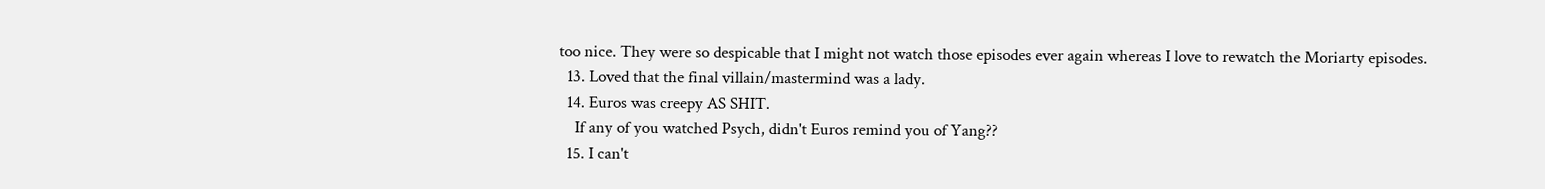too nice. They were so despicable that I might not watch those episodes ever again whereas I love to rewatch the Moriarty episodes.
  13. Loved that the final villain/mastermind was a lady.
  14. Euros was creepy AS SHIT.
    If any of you watched Psych, didn't Euros remind you of Yang??
  15. I can't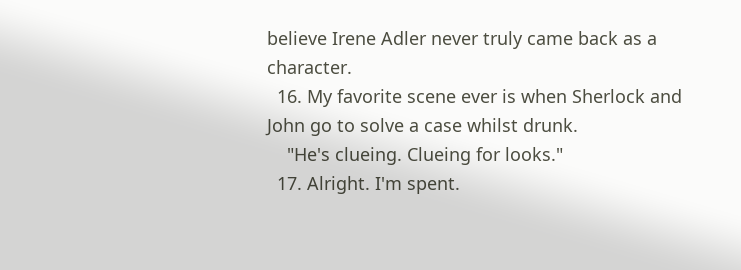believe Irene Adler never truly came back as a character.
  16. My favorite scene ever is when Sherlock and John go to solve a case whilst drunk.
    "He's clueing. Clueing for looks."
  17. Alright. I'm spent.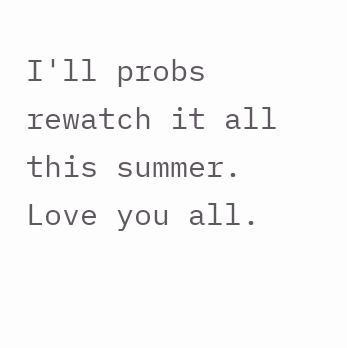I'll probs rewatch it all this summer. Love you all.